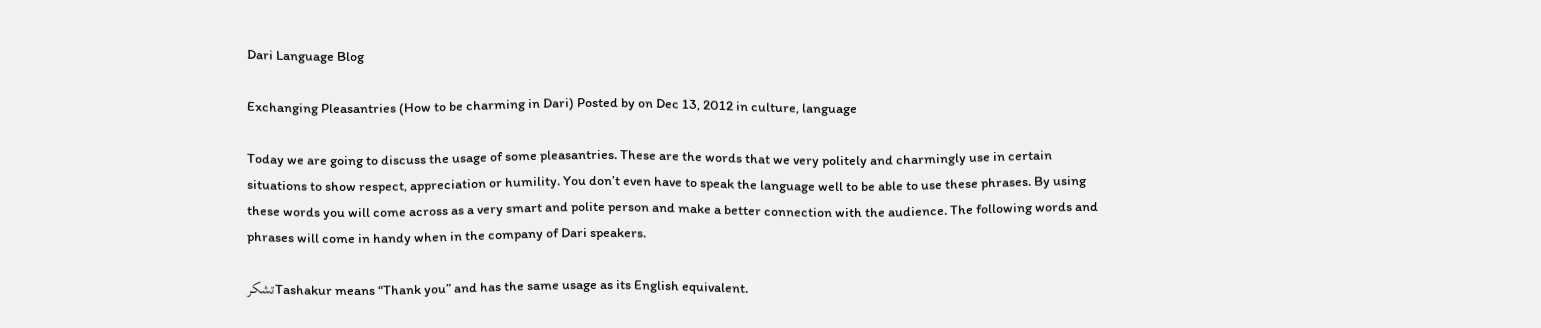Dari Language Blog

Exchanging Pleasantries (How to be charming in Dari) Posted by on Dec 13, 2012 in culture, language

Today we are going to discuss the usage of some pleasantries. These are the words that we very politely and charmingly use in certain situations to show respect, appreciation or humility. You don’t even have to speak the language well to be able to use these phrases. By using these words you will come across as a very smart and polite person and make a better connection with the audience. The following words and phrases will come in handy when in the company of Dari speakers.

تشکرTashakur means “Thank you” and has the same usage as its English equivalent.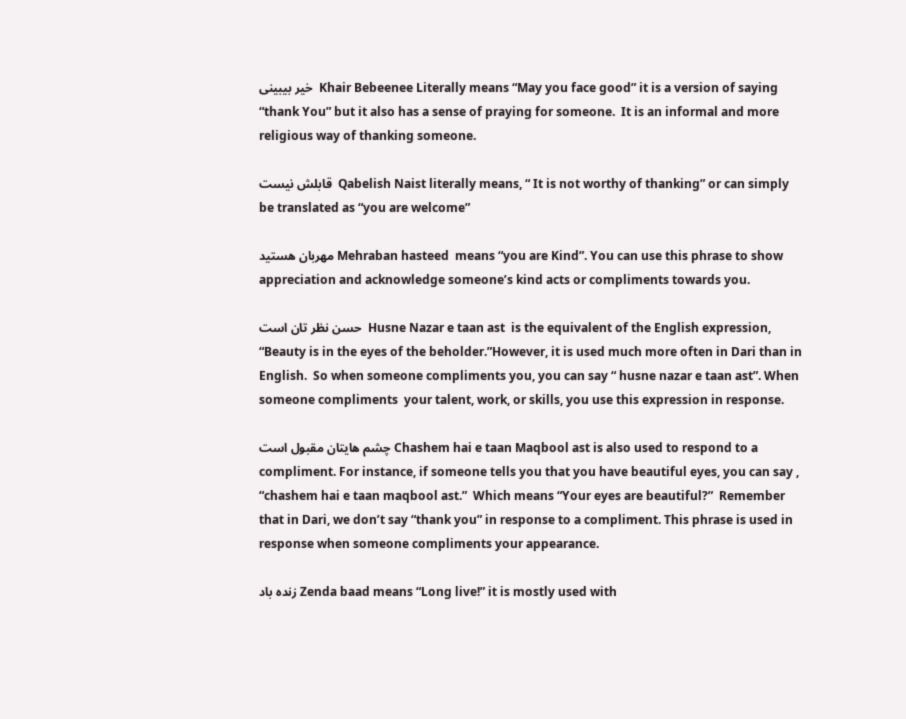خیر بیبینی  Khair Bebeenee Literally means “May you face good” it is a version of saying “thank You” but it also has a sense of praying for someone.  It is an informal and more religious way of thanking someone.

قابلش نیست  Qabelish Naist literally means, “ It is not worthy of thanking” or can simply be translated as “you are welcome”

مهربان هستید Mehraban hasteed  means “you are Kind”. You can use this phrase to show appreciation and acknowledge someone’s kind acts or compliments towards you.

حسن نظر تان است  Husne Nazar e taan ast  is the equivalent of the English expression, “Beauty is in the eyes of the beholder.”However, it is used much more often in Dari than in English.  So when someone compliments you, you can say “ husne nazar e taan ast”. When someone compliments  your talent, work, or skills, you use this expression in response.

چشم هایتان مقبول است Chashem hai e taan Maqbool ast is also used to respond to a compliment. For instance, if someone tells you that you have beautiful eyes, you can say , “chashem hai e taan maqbool ast.”  Which means “Your eyes are beautiful?”  Remember that in Dari, we don’t say “thank you” in response to a compliment. This phrase is used in response when someone compliments your appearance.

زنده باد Zenda baad means “Long live!” it is mostly used with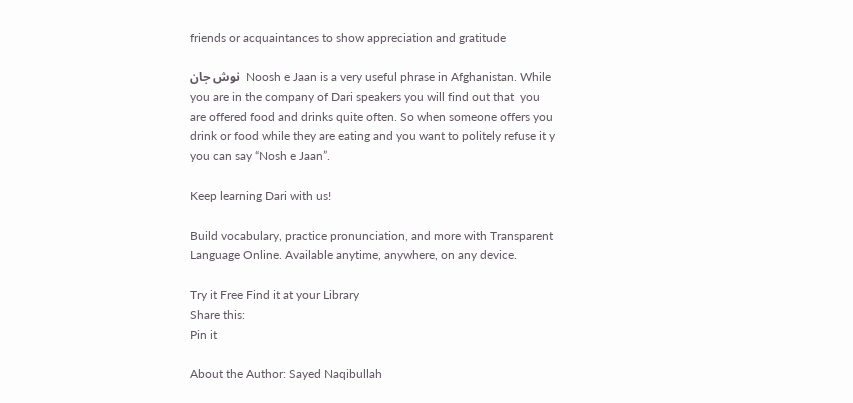friends or acquaintances to show appreciation and gratitude

نوش جان  Noosh e Jaan is a very useful phrase in Afghanistan. While you are in the company of Dari speakers you will find out that  you are offered food and drinks quite often. So when someone offers you drink or food while they are eating and you want to politely refuse it y you can say “Nosh e Jaan”.

Keep learning Dari with us!

Build vocabulary, practice pronunciation, and more with Transparent Language Online. Available anytime, anywhere, on any device.

Try it Free Find it at your Library
Share this:
Pin it

About the Author: Sayed Naqibullah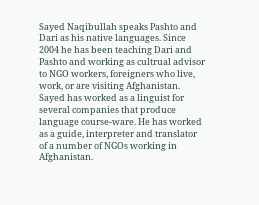Sayed Naqibullah speaks Pashto and Dari as his native languages. Since 2004 he has been teaching Dari and Pashto and working as cultrual advisor to NGO workers, foreigners who live, work, or are visiting Afghanistan. Sayed has worked as a linguist for several companies that produce language course-ware. He has worked as a guide, interpreter and translator of a number of NGOs working in Afghanistan.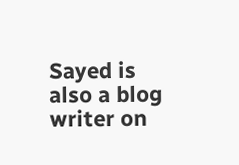Sayed is also a blog writer on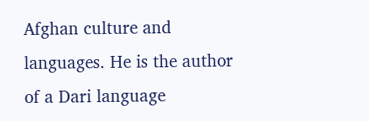Afghan culture and languages. He is the author of a Dari language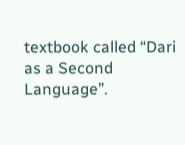textbook called “Dari as a Second Language”.